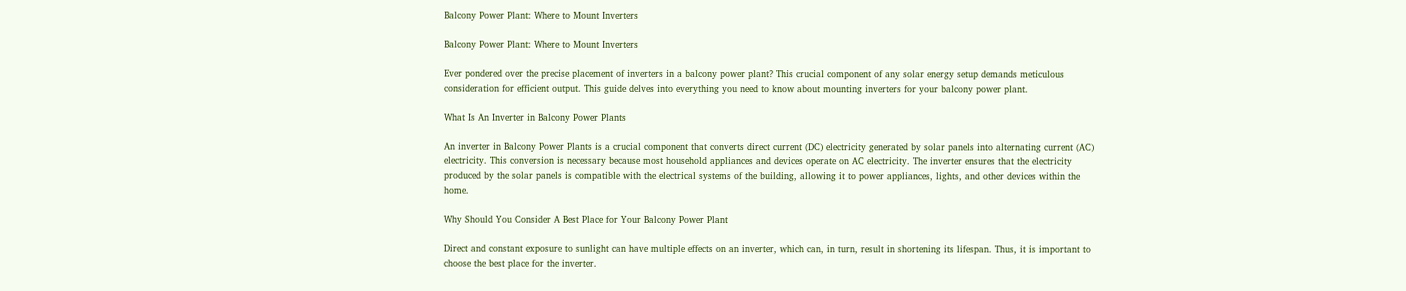Balcony Power Plant: Where to Mount Inverters

Balcony Power Plant: Where to Mount Inverters

Ever pondered over the precise placement of inverters in a balcony power plant? This crucial component of any solar energy setup demands meticulous consideration for efficient output. This guide delves into everything you need to know about mounting inverters for your balcony power plant.

What Is An Inverter in Balcony Power Plants

An inverter in Balcony Power Plants is a crucial component that converts direct current (DC) electricity generated by solar panels into alternating current (AC) electricity. This conversion is necessary because most household appliances and devices operate on AC electricity. The inverter ensures that the electricity produced by the solar panels is compatible with the electrical systems of the building, allowing it to power appliances, lights, and other devices within the home.

Why Should You Consider A Best Place for Your Balcony Power Plant

Direct and constant exposure to sunlight can have multiple effects on an inverter, which can, in turn, result in shortening its lifespan. Thus, it is important to choose the best place for the inverter.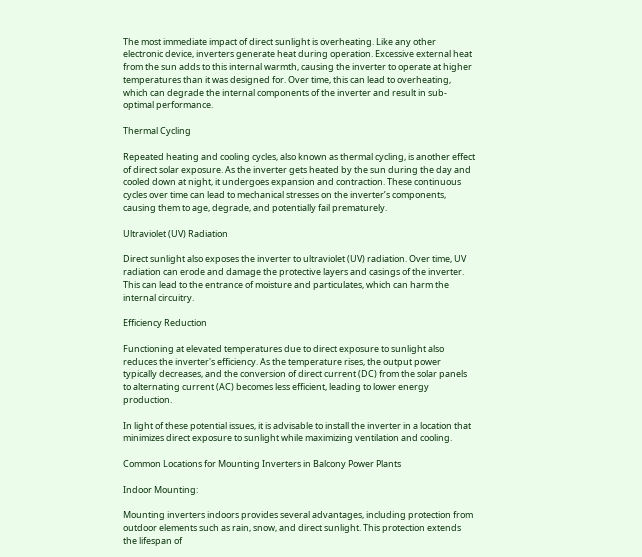The most immediate impact of direct sunlight is overheating. Like any other electronic device, inverters generate heat during operation. Excessive external heat from the sun adds to this internal warmth, causing the inverter to operate at higher temperatures than it was designed for. Over time, this can lead to overheating, which can degrade the internal components of the inverter and result in sub-optimal performance.

Thermal Cycling

Repeated heating and cooling cycles, also known as thermal cycling, is another effect of direct solar exposure. As the inverter gets heated by the sun during the day and cooled down at night, it undergoes expansion and contraction. These continuous cycles over time can lead to mechanical stresses on the inverter’s components, causing them to age, degrade, and potentially fail prematurely.

Ultraviolet (UV) Radiation

Direct sunlight also exposes the inverter to ultraviolet (UV) radiation. Over time, UV radiation can erode and damage the protective layers and casings of the inverter. This can lead to the entrance of moisture and particulates, which can harm the internal circuitry.

Efficiency Reduction

Functioning at elevated temperatures due to direct exposure to sunlight also reduces the inverter's efficiency. As the temperature rises, the output power typically decreases, and the conversion of direct current (DC) from the solar panels to alternating current (AC) becomes less efficient, leading to lower energy production.

In light of these potential issues, it is advisable to install the inverter in a location that minimizes direct exposure to sunlight while maximizing ventilation and cooling.

Common Locations for Mounting Inverters in Balcony Power Plants

Indoor Mounting:

Mounting inverters indoors provides several advantages, including protection from outdoor elements such as rain, snow, and direct sunlight. This protection extends the lifespan of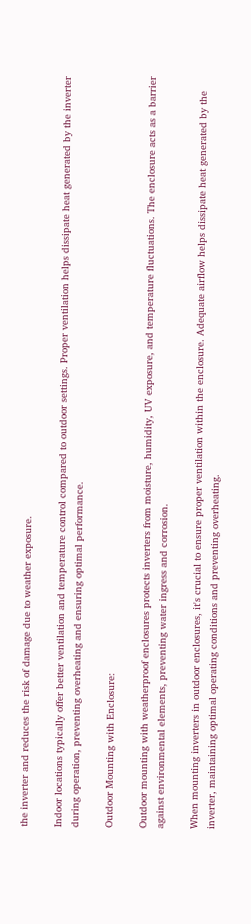the inverter and reduces the risk of damage due to weather exposure.

Indoor locations typically offer better ventilation and temperature control compared to outdoor settings. Proper ventilation helps dissipate heat generated by the inverter during operation, preventing overheating and ensuring optimal performance.

Outdoor Mounting with Enclosure:

Outdoor mounting with weatherproof enclosures protects inverters from moisture, humidity, UV exposure, and temperature fluctuations. The enclosure acts as a barrier against environmental elements, preventing water ingress and corrosion.

When mounting inverters in outdoor enclosures, it's crucial to ensure proper ventilation within the enclosure. Adequate airflow helps dissipate heat generated by the inverter, maintaining optimal operating conditions and preventing overheating.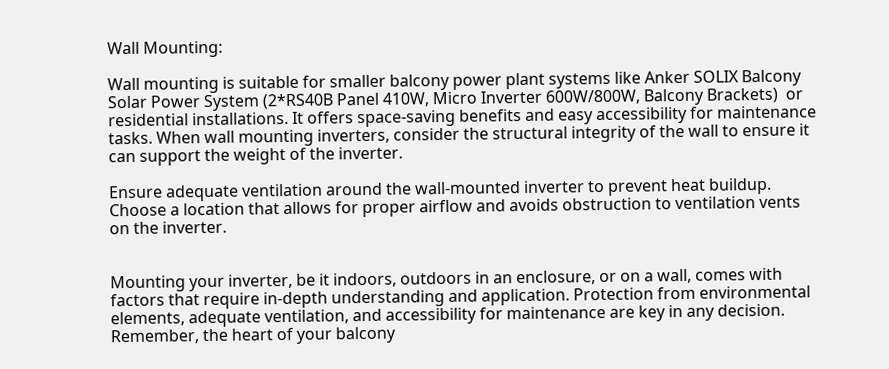Wall Mounting:

Wall mounting is suitable for smaller balcony power plant systems like Anker SOLIX Balcony Solar Power System (2*RS40B Panel 410W, Micro Inverter 600W/800W, Balcony Brackets)  or residential installations. It offers space-saving benefits and easy accessibility for maintenance tasks. When wall mounting inverters, consider the structural integrity of the wall to ensure it can support the weight of the inverter.

Ensure adequate ventilation around the wall-mounted inverter to prevent heat buildup. Choose a location that allows for proper airflow and avoids obstruction to ventilation vents on the inverter.


Mounting your inverter, be it indoors, outdoors in an enclosure, or on a wall, comes with factors that require in-depth understanding and application. Protection from environmental elements, adequate ventilation, and accessibility for maintenance are key in any decision. Remember, the heart of your balcony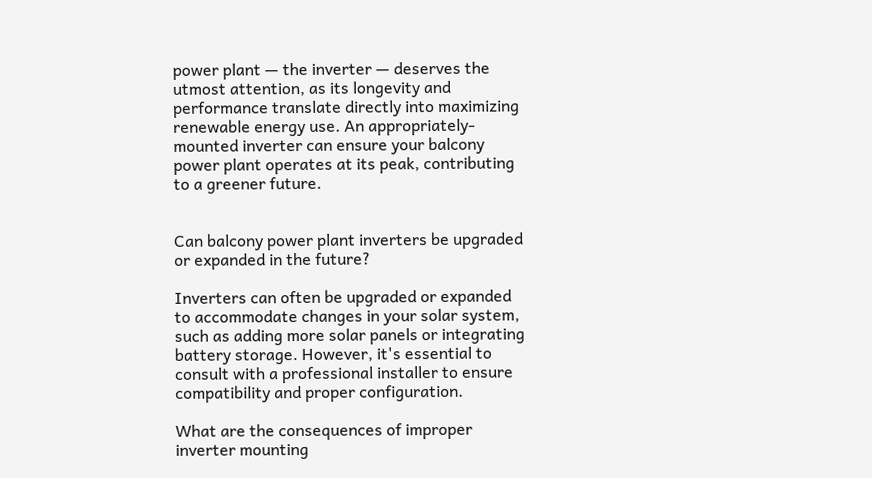power plant — the inverter — deserves the utmost attention, as its longevity and performance translate directly into maximizing renewable energy use. An appropriately-mounted inverter can ensure your balcony power plant operates at its peak, contributing to a greener future.


Can balcony power plant inverters be upgraded or expanded in the future?

Inverters can often be upgraded or expanded to accommodate changes in your solar system, such as adding more solar panels or integrating battery storage. However, it's essential to consult with a professional installer to ensure compatibility and proper configuration.

What are the consequences of improper inverter mounting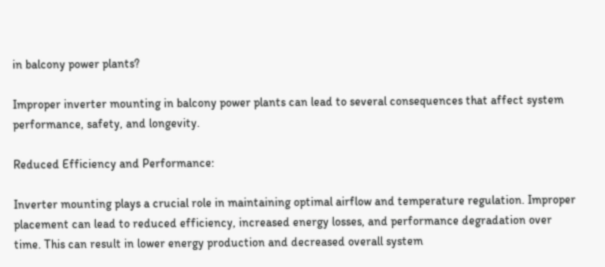in balcony power plants?

Improper inverter mounting in balcony power plants can lead to several consequences that affect system performance, safety, and longevity.

Reduced Efficiency and Performance:

Inverter mounting plays a crucial role in maintaining optimal airflow and temperature regulation. Improper placement can lead to reduced efficiency, increased energy losses, and performance degradation over time. This can result in lower energy production and decreased overall system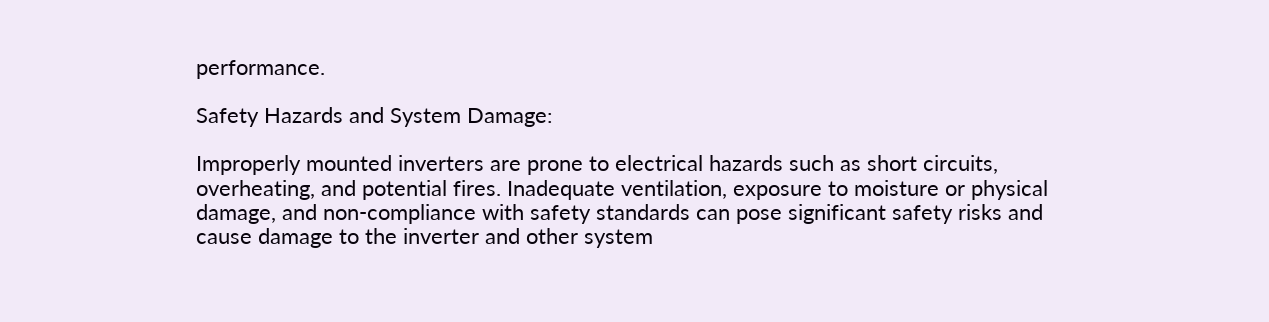performance.

Safety Hazards and System Damage:

Improperly mounted inverters are prone to electrical hazards such as short circuits, overheating, and potential fires. Inadequate ventilation, exposure to moisture or physical damage, and non-compliance with safety standards can pose significant safety risks and cause damage to the inverter and other system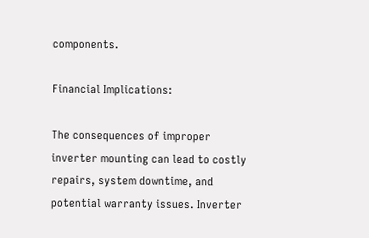components.

Financial Implications:

The consequences of improper inverter mounting can lead to costly repairs, system downtime, and potential warranty issues. Inverter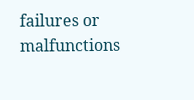failures or malfunctions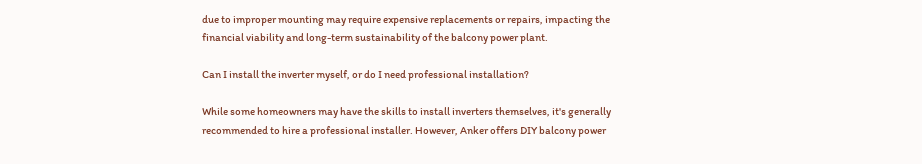due to improper mounting may require expensive replacements or repairs, impacting the financial viability and long-term sustainability of the balcony power plant.

Can I install the inverter myself, or do I need professional installation?

While some homeowners may have the skills to install inverters themselves, it's generally recommended to hire a professional installer. However, Anker offers DIY balcony power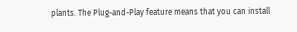plants. The Plug-and-Play feature means that you can install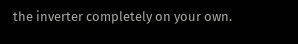the inverter completely on your own.